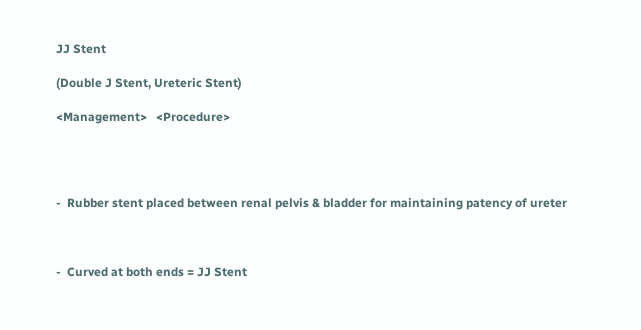JJ Stent

(Double J Stent, Ureteric Stent)

<Management>   <Procedure>




-  Rubber stent placed between renal pelvis & bladder for maintaining patency of ureter



-  Curved at both ends = JJ Stent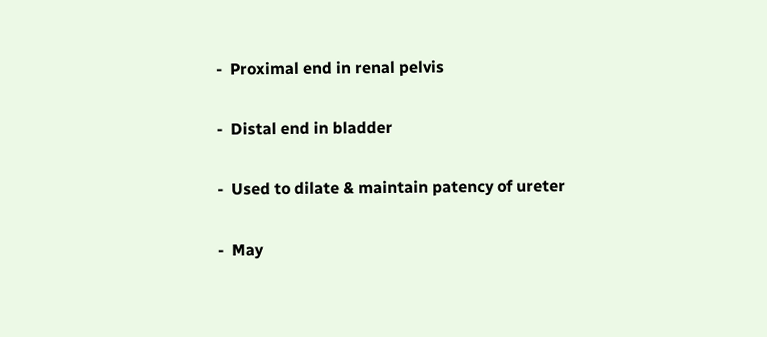-  Proximal end in renal pelvis

-  Distal end in bladder

-  Used to dilate & maintain patency of ureter

-  May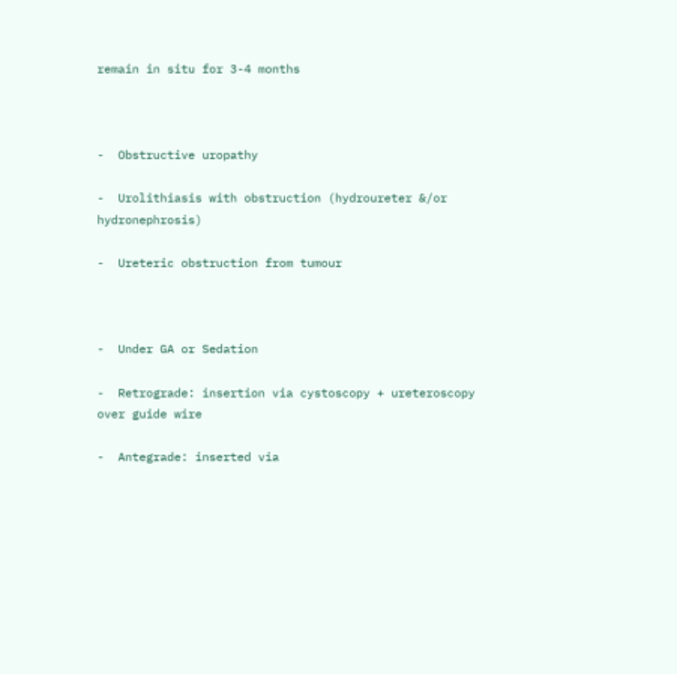remain in situ for 3-4 months



-  Obstructive uropathy

-  Urolithiasis with obstruction (hydroureter &/or hydronephrosis)

-  Ureteric obstruction from tumour



-  Under GA or Sedation

-  Retrograde: insertion via cystoscopy + ureteroscopy over guide wire

-  Antegrade: inserted via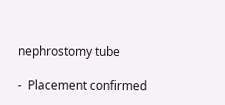nephrostomy tube

-  Placement confirmed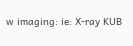w imaging: ie: X-ray KUB